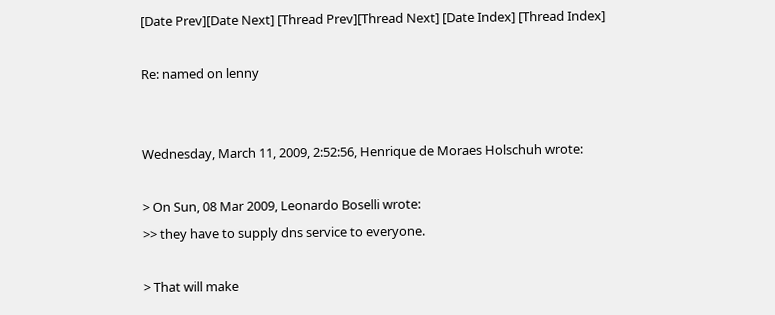[Date Prev][Date Next] [Thread Prev][Thread Next] [Date Index] [Thread Index]

Re: named on lenny


Wednesday, March 11, 2009, 2:52:56, Henrique de Moraes Holschuh wrote:

> On Sun, 08 Mar 2009, Leonardo Boselli wrote:
>> they have to supply dns service to everyone.

> That will make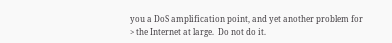you a DoS amplification point, and yet another problem for
> the Internet at large.  Do not do it.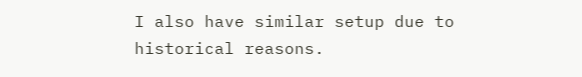I also have similar setup due to historical reasons.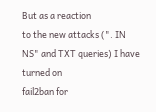But as a reaction
to the new attacks (". IN NS" and TXT queries) I have turned on
fail2ban for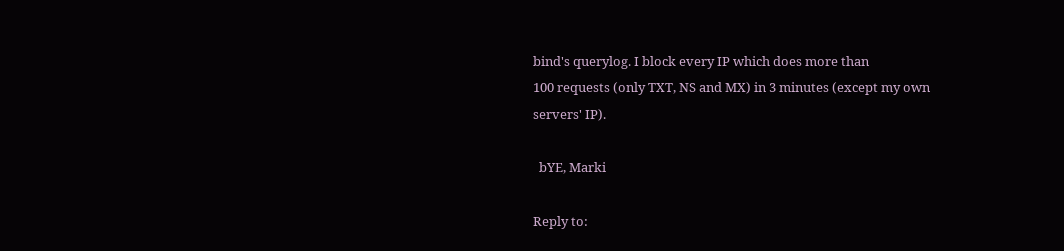bind's querylog. I block every IP which does more than
100 requests (only TXT, NS and MX) in 3 minutes (except my own
servers' IP).

  bYE, Marki

Reply to: